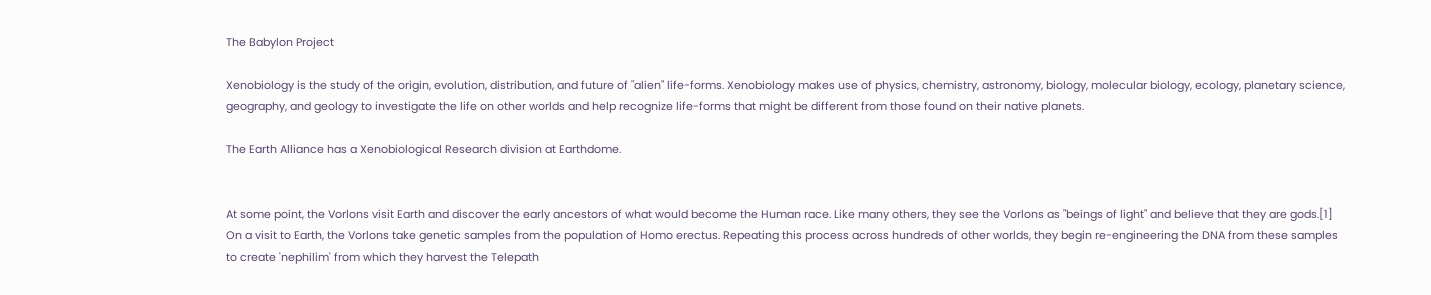The Babylon Project

Xenobiology is the study of the origin, evolution, distribution, and future of "alien" life-forms. Xenobiology makes use of physics, chemistry, astronomy, biology, molecular biology, ecology, planetary science, geography, and geology to investigate the life on other worlds and help recognize life-forms that might be different from those found on their native planets.

The Earth Alliance has a Xenobiological Research division at Earthdome.


At some point, the Vorlons visit Earth and discover the early ancestors of what would become the Human race. Like many others, they see the Vorlons as "beings of light" and believe that they are gods.[1] On a visit to Earth, the Vorlons take genetic samples from the population of Homo erectus. Repeating this process across hundreds of other worlds, they begin re-engineering the DNA from these samples to create 'nephilim' from which they harvest the Telepath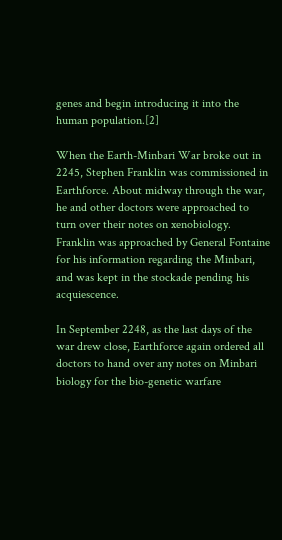genes and begin introducing it into the human population.[2]

When the Earth-Minbari War broke out in 2245, Stephen Franklin was commissioned in Earthforce. About midway through the war, he and other doctors were approached to turn over their notes on xenobiology. Franklin was approached by General Fontaine for his information regarding the Minbari, and was kept in the stockade pending his acquiescence.

In September 2248, as the last days of the war drew close, Earthforce again ordered all doctors to hand over any notes on Minbari biology for the bio-genetic warfare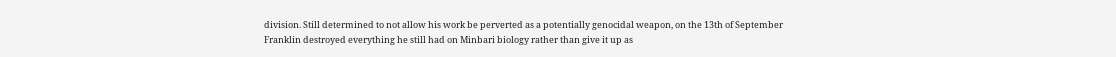division. Still determined to not allow his work be perverted as a potentially genocidal weapon, on the 13th of September Franklin destroyed everything he still had on Minbari biology rather than give it up as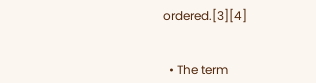ordered.[3][4]


  • The term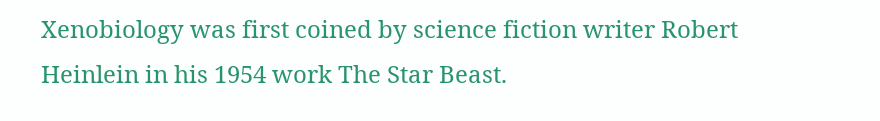Xenobiology was first coined by science fiction writer Robert Heinlein in his 1954 work The Star Beast.